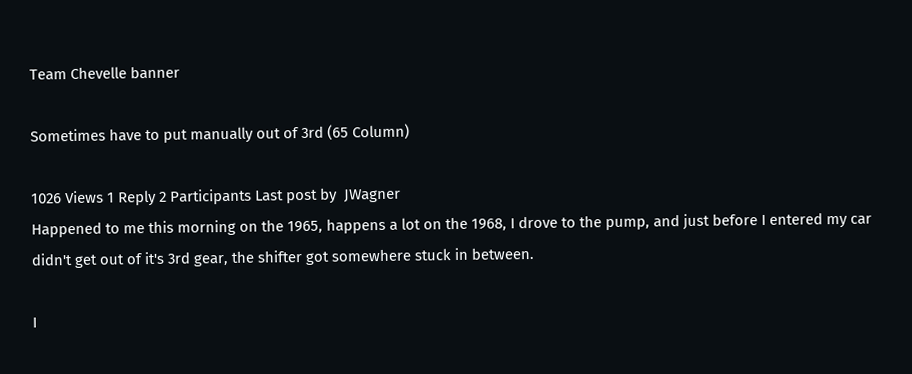Team Chevelle banner

Sometimes have to put manually out of 3rd (65 Column)

1026 Views 1 Reply 2 Participants Last post by  JWagner
Happened to me this morning on the 1965, happens a lot on the 1968, I drove to the pump, and just before I entered my car didn't get out of it's 3rd gear, the shifter got somewhere stuck in between.

I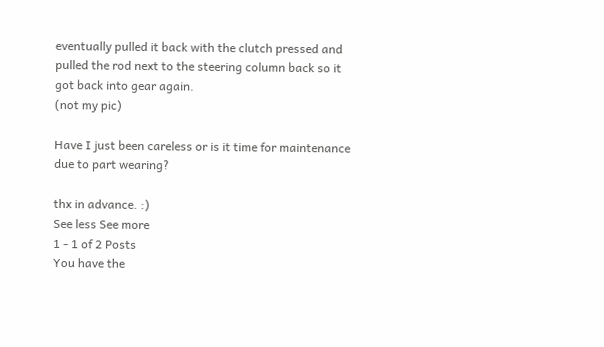eventually pulled it back with the clutch pressed and pulled the rod next to the steering column back so it got back into gear again.
(not my pic)

Have I just been careless or is it time for maintenance due to part wearing?

thx in advance. :)
See less See more
1 - 1 of 2 Posts
You have the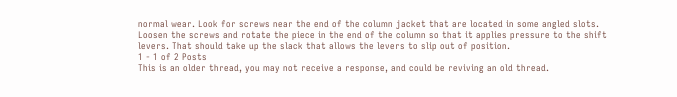normal wear. Look for screws near the end of the column jacket that are located in some angled slots. Loosen the screws and rotate the piece in the end of the column so that it applies pressure to the shift levers. That should take up the slack that allows the levers to slip out of position.
1 - 1 of 2 Posts
This is an older thread, you may not receive a response, and could be reviving an old thread.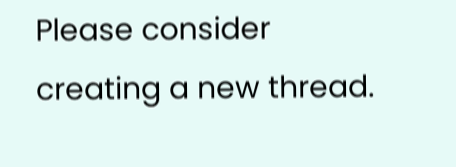Please consider creating a new thread.